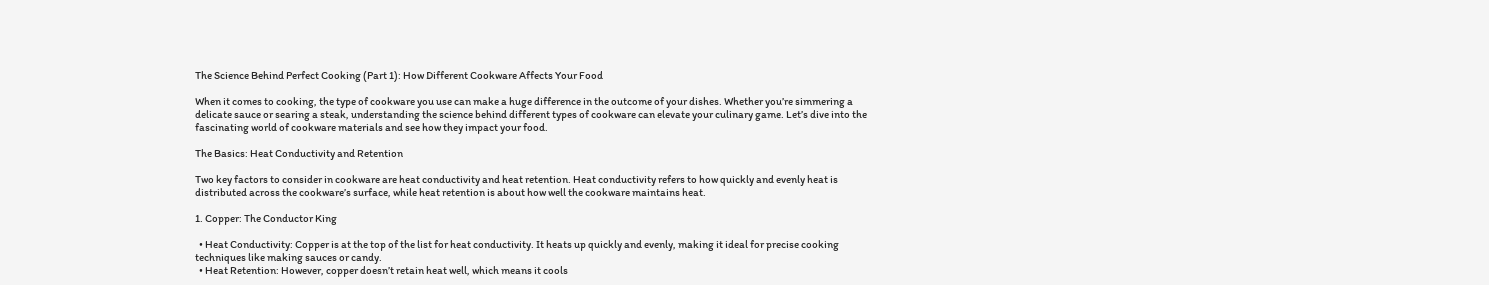The Science Behind Perfect Cooking (Part 1): How Different Cookware Affects Your Food

When it comes to cooking, the type of cookware you use can make a huge difference in the outcome of your dishes. Whether you’re simmering a delicate sauce or searing a steak, understanding the science behind different types of cookware can elevate your culinary game. Let’s dive into the fascinating world of cookware materials and see how they impact your food.

The Basics: Heat Conductivity and Retention

Two key factors to consider in cookware are heat conductivity and heat retention. Heat conductivity refers to how quickly and evenly heat is distributed across the cookware’s surface, while heat retention is about how well the cookware maintains heat.

1. Copper: The Conductor King

  • Heat Conductivity: Copper is at the top of the list for heat conductivity. It heats up quickly and evenly, making it ideal for precise cooking techniques like making sauces or candy.
  • Heat Retention: However, copper doesn’t retain heat well, which means it cools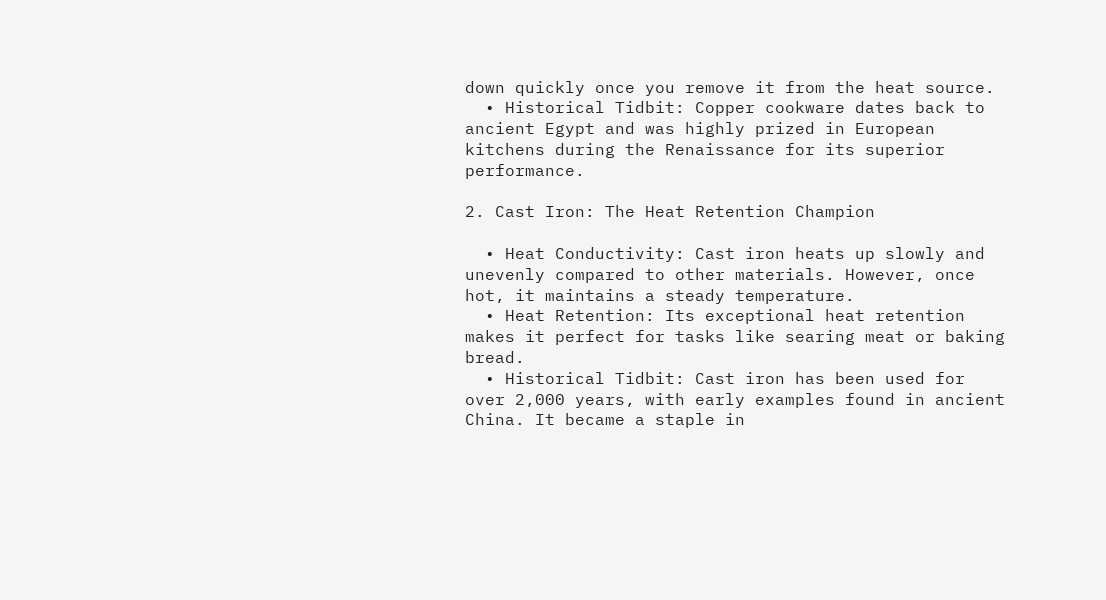down quickly once you remove it from the heat source.
  • Historical Tidbit: Copper cookware dates back to ancient Egypt and was highly prized in European kitchens during the Renaissance for its superior performance.

2. Cast Iron: The Heat Retention Champion

  • Heat Conductivity: Cast iron heats up slowly and unevenly compared to other materials. However, once hot, it maintains a steady temperature.
  • Heat Retention: Its exceptional heat retention makes it perfect for tasks like searing meat or baking bread.
  • Historical Tidbit: Cast iron has been used for over 2,000 years, with early examples found in ancient China. It became a staple in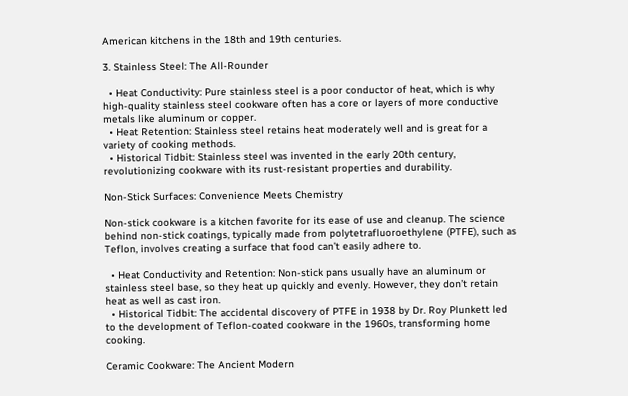American kitchens in the 18th and 19th centuries.

3. Stainless Steel: The All-Rounder

  • Heat Conductivity: Pure stainless steel is a poor conductor of heat, which is why high-quality stainless steel cookware often has a core or layers of more conductive metals like aluminum or copper.
  • Heat Retention: Stainless steel retains heat moderately well and is great for a variety of cooking methods.
  • Historical Tidbit: Stainless steel was invented in the early 20th century, revolutionizing cookware with its rust-resistant properties and durability.

Non-Stick Surfaces: Convenience Meets Chemistry

Non-stick cookware is a kitchen favorite for its ease of use and cleanup. The science behind non-stick coatings, typically made from polytetrafluoroethylene (PTFE), such as Teflon, involves creating a surface that food can’t easily adhere to.

  • Heat Conductivity and Retention: Non-stick pans usually have an aluminum or stainless steel base, so they heat up quickly and evenly. However, they don’t retain heat as well as cast iron.
  • Historical Tidbit: The accidental discovery of PTFE in 1938 by Dr. Roy Plunkett led to the development of Teflon-coated cookware in the 1960s, transforming home cooking.

Ceramic Cookware: The Ancient Modern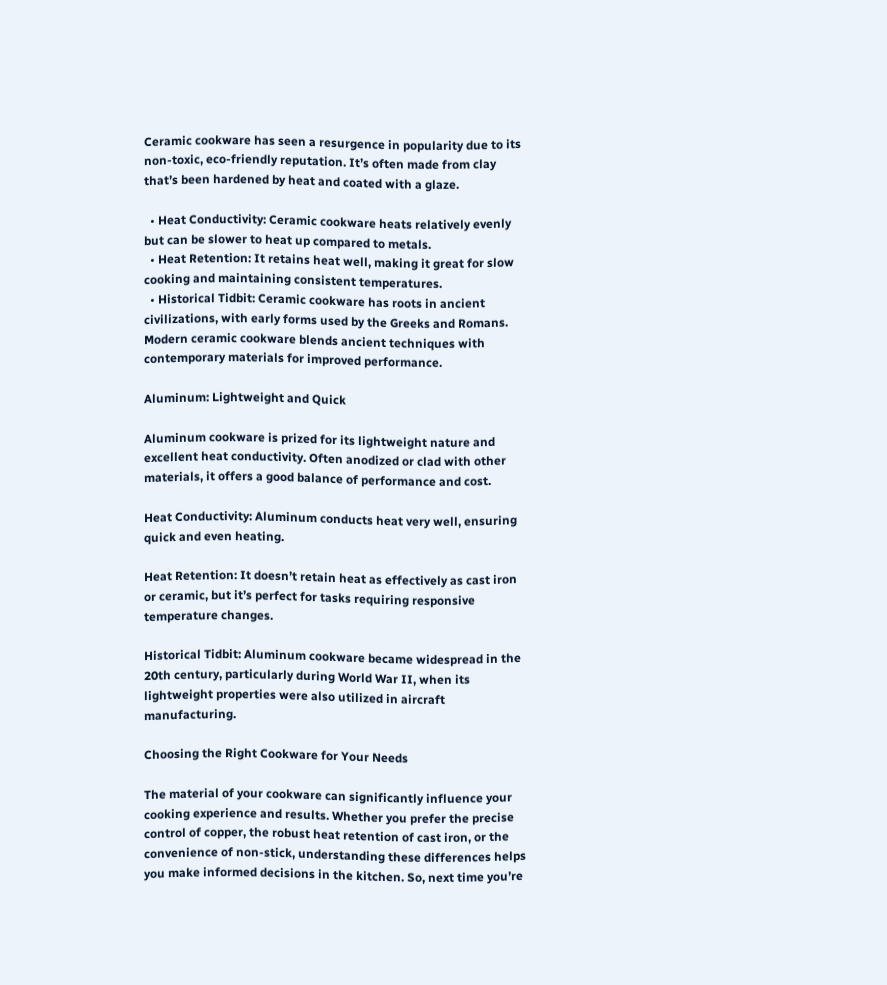Ceramic cookware has seen a resurgence in popularity due to its non-toxic, eco-friendly reputation. It’s often made from clay that’s been hardened by heat and coated with a glaze.

  • Heat Conductivity: Ceramic cookware heats relatively evenly but can be slower to heat up compared to metals.
  • Heat Retention: It retains heat well, making it great for slow cooking and maintaining consistent temperatures.
  • Historical Tidbit: Ceramic cookware has roots in ancient civilizations, with early forms used by the Greeks and Romans. Modern ceramic cookware blends ancient techniques with contemporary materials for improved performance.

Aluminum: Lightweight and Quick

Aluminum cookware is prized for its lightweight nature and excellent heat conductivity. Often anodized or clad with other materials, it offers a good balance of performance and cost.

Heat Conductivity: Aluminum conducts heat very well, ensuring quick and even heating.

Heat Retention: It doesn’t retain heat as effectively as cast iron or ceramic, but it’s perfect for tasks requiring responsive temperature changes.

Historical Tidbit: Aluminum cookware became widespread in the 20th century, particularly during World War II, when its lightweight properties were also utilized in aircraft manufacturing.

Choosing the Right Cookware for Your Needs

The material of your cookware can significantly influence your cooking experience and results. Whether you prefer the precise control of copper, the robust heat retention of cast iron, or the convenience of non-stick, understanding these differences helps you make informed decisions in the kitchen. So, next time you’re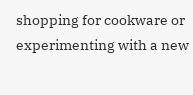shopping for cookware or experimenting with a new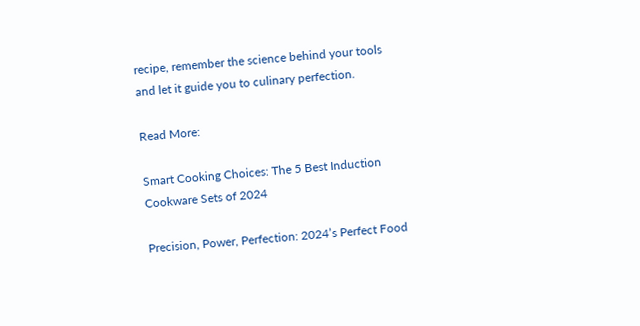recipe, remember the science behind your tools and let it guide you to culinary perfection.

Read More:

Smart Cooking Choices: The 5 Best Induction Cookware Sets of 2024

Precision, Power, Perfection: 2024’s Perfect Food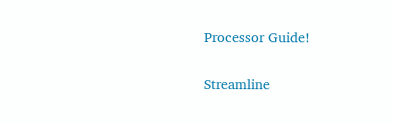Processor Guide!

Streamline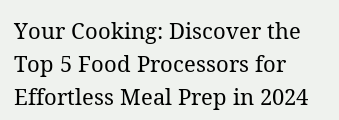Your Cooking: Discover the Top 5 Food Processors for Effortless Meal Prep in 2024